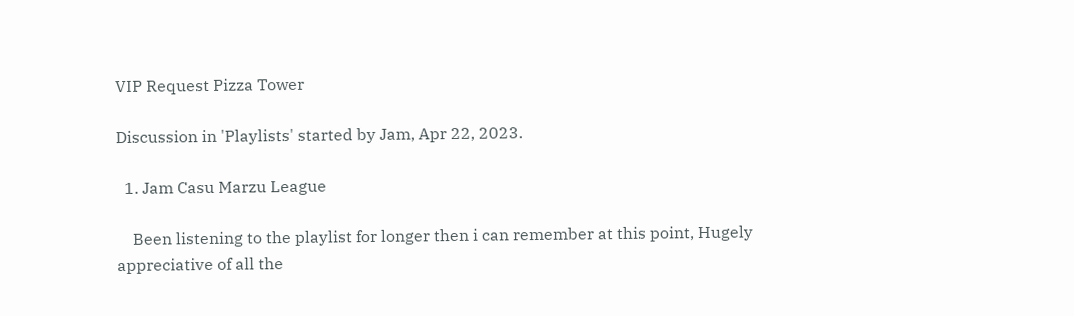VIP Request Pizza Tower

Discussion in 'Playlists' started by Jam, Apr 22, 2023.

  1. Jam Casu Marzu League

    Been listening to the playlist for longer then i can remember at this point, Hugely appreciative of all the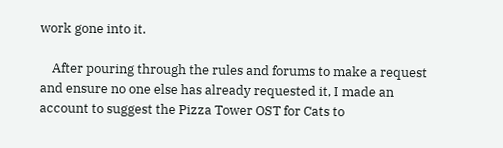work gone into it.

    After pouring through the rules and forums to make a request and ensure no one else has already requested it, I made an account to suggest the Pizza Tower OST for Cats to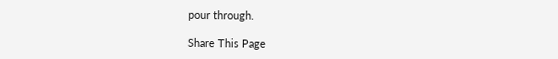pour through.

Share This Page